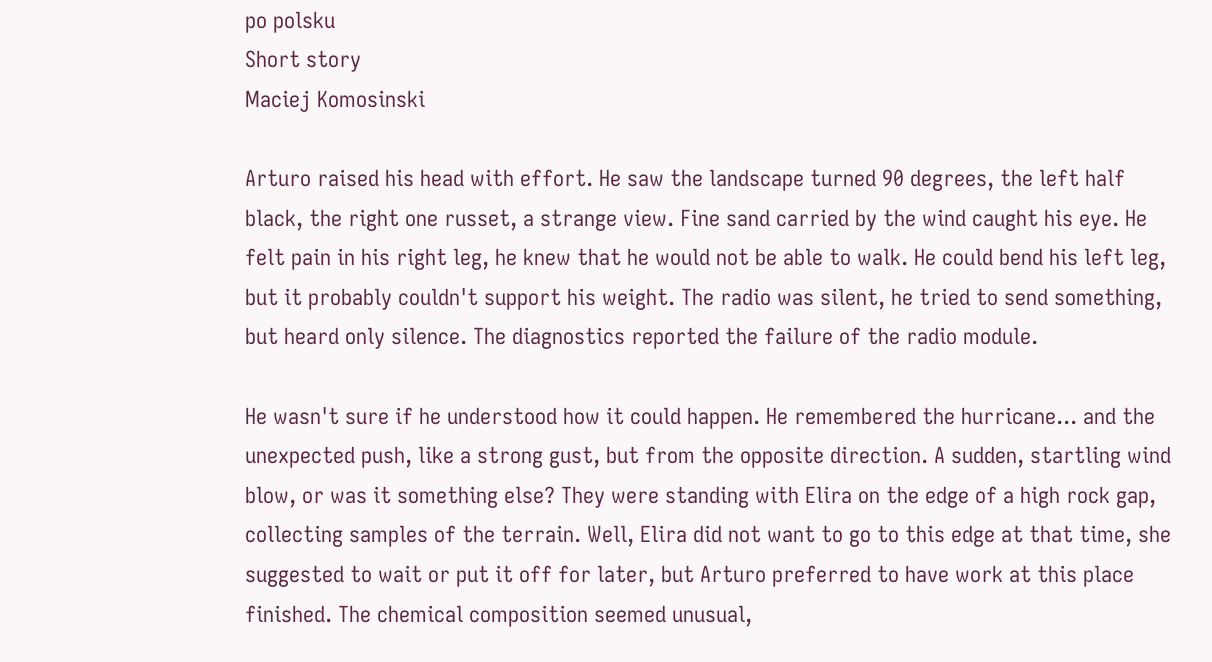po polsku
Short story
Maciej Komosinski

Arturo raised his head with effort. He saw the landscape turned 90 degrees, the left half black, the right one russet, a strange view. Fine sand carried by the wind caught his eye. He felt pain in his right leg, he knew that he would not be able to walk. He could bend his left leg, but it probably couldn't support his weight. The radio was silent, he tried to send something, but heard only silence. The diagnostics reported the failure of the radio module.

He wasn't sure if he understood how it could happen. He remembered the hurricane... and the unexpected push, like a strong gust, but from the opposite direction. A sudden, startling wind blow, or was it something else? They were standing with Elira on the edge of a high rock gap, collecting samples of the terrain. Well, Elira did not want to go to this edge at that time, she suggested to wait or put it off for later, but Arturo preferred to have work at this place finished. The chemical composition seemed unusual,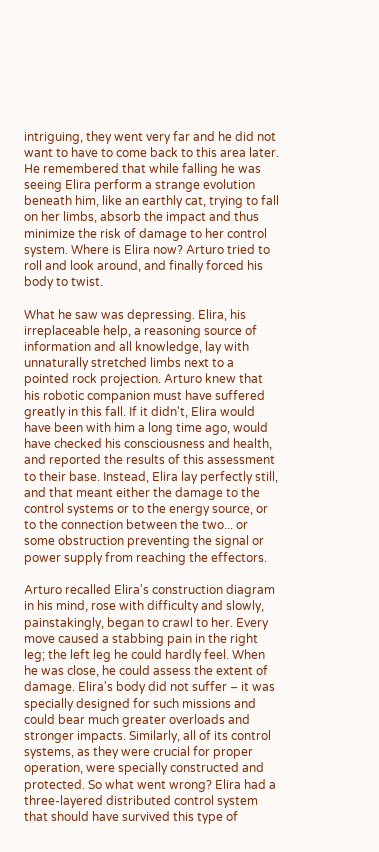intriguing, they went very far and he did not want to have to come back to this area later. He remembered that while falling he was seeing Elira perform a strange evolution beneath him, like an earthly cat, trying to fall on her limbs, absorb the impact and thus minimize the risk of damage to her control system. Where is Elira now? Arturo tried to roll and look around, and finally forced his body to twist.

What he saw was depressing. Elira, his irreplaceable help, a reasoning source of information and all knowledge, lay with unnaturally stretched limbs next to a pointed rock projection. Arturo knew that his robotic companion must have suffered greatly in this fall. If it didn't, Elira would have been with him a long time ago, would have checked his consciousness and health, and reported the results of this assessment to their base. Instead, Elira lay perfectly still, and that meant either the damage to the control systems or to the energy source, or to the connection between the two... or some obstruction preventing the signal or power supply from reaching the effectors.

Arturo recalled Elira's construction diagram in his mind, rose with difficulty and slowly, painstakingly, began to crawl to her. Every move caused a stabbing pain in the right leg; the left leg he could hardly feel. When he was close, he could assess the extent of damage. Elira's body did not suffer – it was specially designed for such missions and could bear much greater overloads and stronger impacts. Similarly, all of its control systems, as they were crucial for proper operation, were specially constructed and protected. So what went wrong? Elira had a three-layered distributed control system that should have survived this type of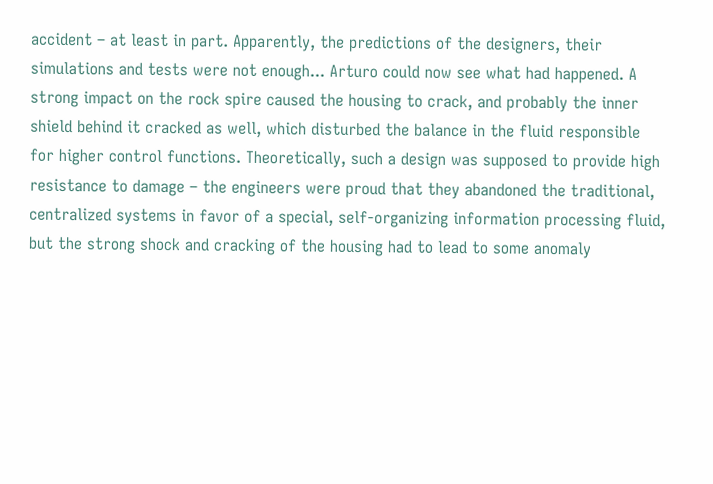accident – at least in part. Apparently, the predictions of the designers, their simulations and tests were not enough... Arturo could now see what had happened. A strong impact on the rock spire caused the housing to crack, and probably the inner shield behind it cracked as well, which disturbed the balance in the fluid responsible for higher control functions. Theoretically, such a design was supposed to provide high resistance to damage – the engineers were proud that they abandoned the traditional, centralized systems in favor of a special, self-organizing information processing fluid, but the strong shock and cracking of the housing had to lead to some anomaly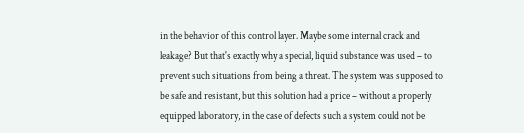in the behavior of this control layer. Maybe some internal crack and leakage? But that's exactly why a special, liquid substance was used – to prevent such situations from being a threat. The system was supposed to be safe and resistant, but this solution had a price – without a properly equipped laboratory, in the case of defects such a system could not be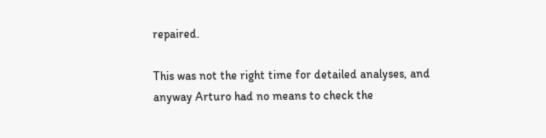repaired.

This was not the right time for detailed analyses, and anyway Arturo had no means to check the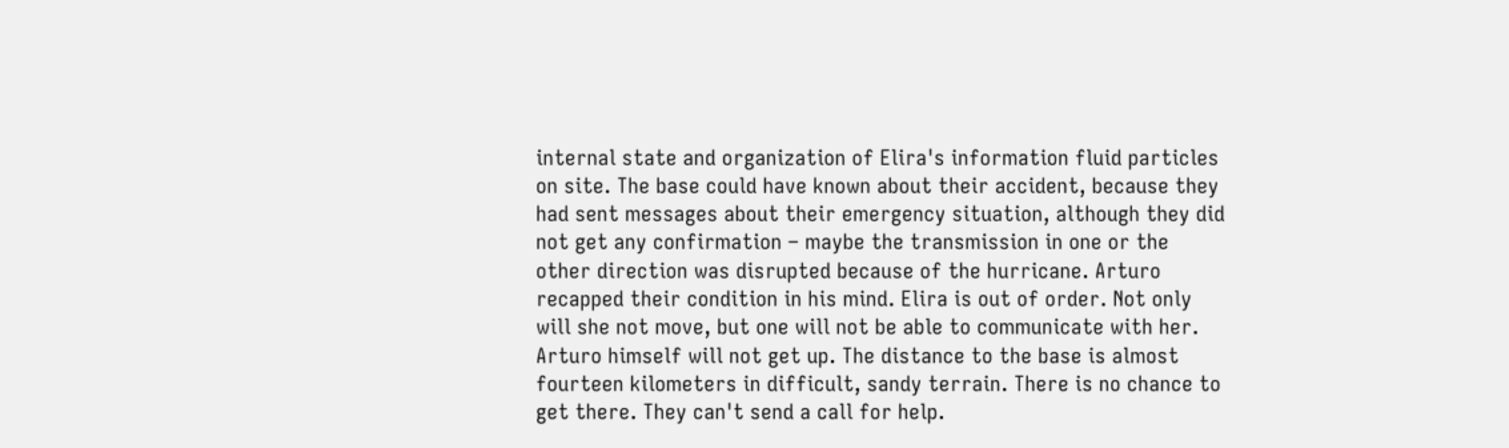internal state and organization of Elira's information fluid particles on site. The base could have known about their accident, because they had sent messages about their emergency situation, although they did not get any confirmation – maybe the transmission in one or the other direction was disrupted because of the hurricane. Arturo recapped their condition in his mind. Elira is out of order. Not only will she not move, but one will not be able to communicate with her. Arturo himself will not get up. The distance to the base is almost fourteen kilometers in difficult, sandy terrain. There is no chance to get there. They can't send a call for help.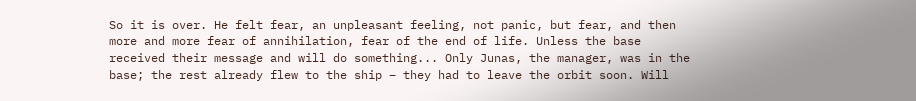So it is over. He felt fear, an unpleasant feeling, not panic, but fear, and then more and more fear of annihilation, fear of the end of life. Unless the base received their message and will do something... Only Junas, the manager, was in the base; the rest already flew to the ship – they had to leave the orbit soon. Will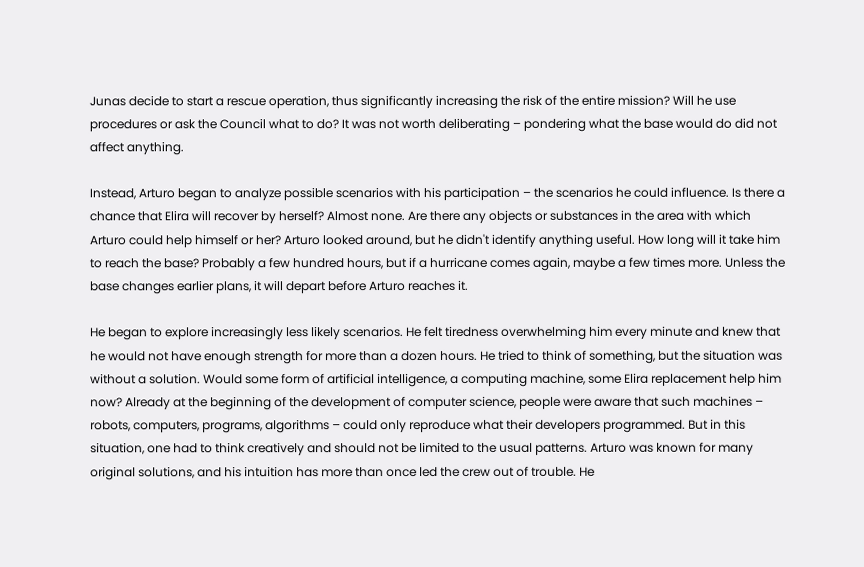Junas decide to start a rescue operation, thus significantly increasing the risk of the entire mission? Will he use procedures or ask the Council what to do? It was not worth deliberating – pondering what the base would do did not affect anything.

Instead, Arturo began to analyze possible scenarios with his participation – the scenarios he could influence. Is there a chance that Elira will recover by herself? Almost none. Are there any objects or substances in the area with which Arturo could help himself or her? Arturo looked around, but he didn't identify anything useful. How long will it take him to reach the base? Probably a few hundred hours, but if a hurricane comes again, maybe a few times more. Unless the base changes earlier plans, it will depart before Arturo reaches it.

He began to explore increasingly less likely scenarios. He felt tiredness overwhelming him every minute and knew that he would not have enough strength for more than a dozen hours. He tried to think of something, but the situation was without a solution. Would some form of artificial intelligence, a computing machine, some Elira replacement help him now? Already at the beginning of the development of computer science, people were aware that such machines – robots, computers, programs, algorithms – could only reproduce what their developers programmed. But in this situation, one had to think creatively and should not be limited to the usual patterns. Arturo was known for many original solutions, and his intuition has more than once led the crew out of trouble. He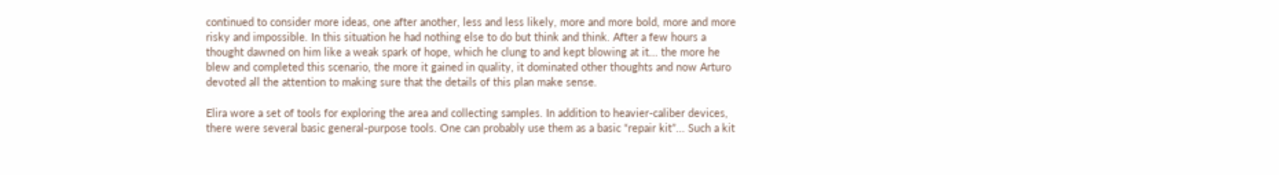continued to consider more ideas, one after another, less and less likely, more and more bold, more and more risky and impossible. In this situation he had nothing else to do but think and think. After a few hours a thought dawned on him like a weak spark of hope, which he clung to and kept blowing at it... the more he blew and completed this scenario, the more it gained in quality, it dominated other thoughts and now Arturo devoted all the attention to making sure that the details of this plan make sense.

Elira wore a set of tools for exploring the area and collecting samples. In addition to heavier-caliber devices, there were several basic general-purpose tools. One can probably use them as a basic “repair kit”... Such a kit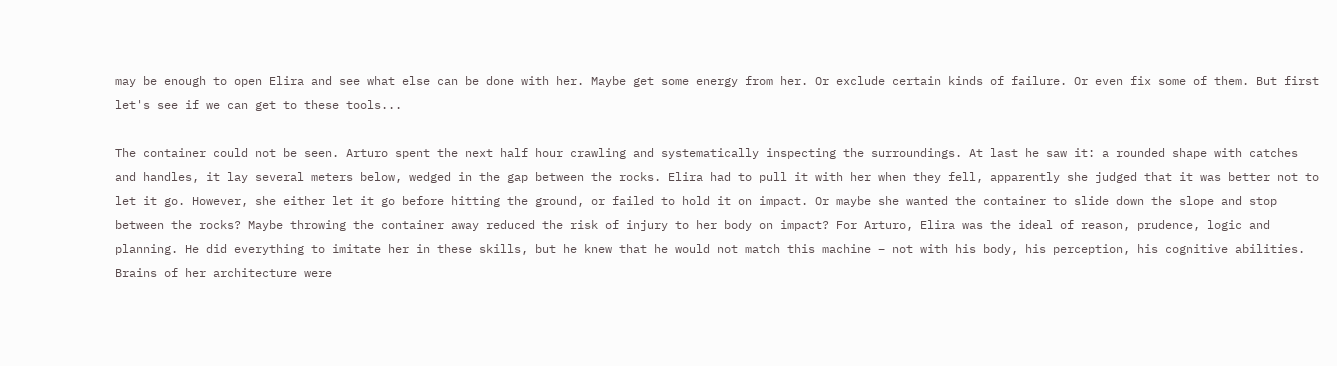may be enough to open Elira and see what else can be done with her. Maybe get some energy from her. Or exclude certain kinds of failure. Or even fix some of them. But first let's see if we can get to these tools...

The container could not be seen. Arturo spent the next half hour crawling and systematically inspecting the surroundings. At last he saw it: a rounded shape with catches and handles, it lay several meters below, wedged in the gap between the rocks. Elira had to pull it with her when they fell, apparently she judged that it was better not to let it go. However, she either let it go before hitting the ground, or failed to hold it on impact. Or maybe she wanted the container to slide down the slope and stop between the rocks? Maybe throwing the container away reduced the risk of injury to her body on impact? For Arturo, Elira was the ideal of reason, prudence, logic and planning. He did everything to imitate her in these skills, but he knew that he would not match this machine – not with his body, his perception, his cognitive abilities. Brains of her architecture were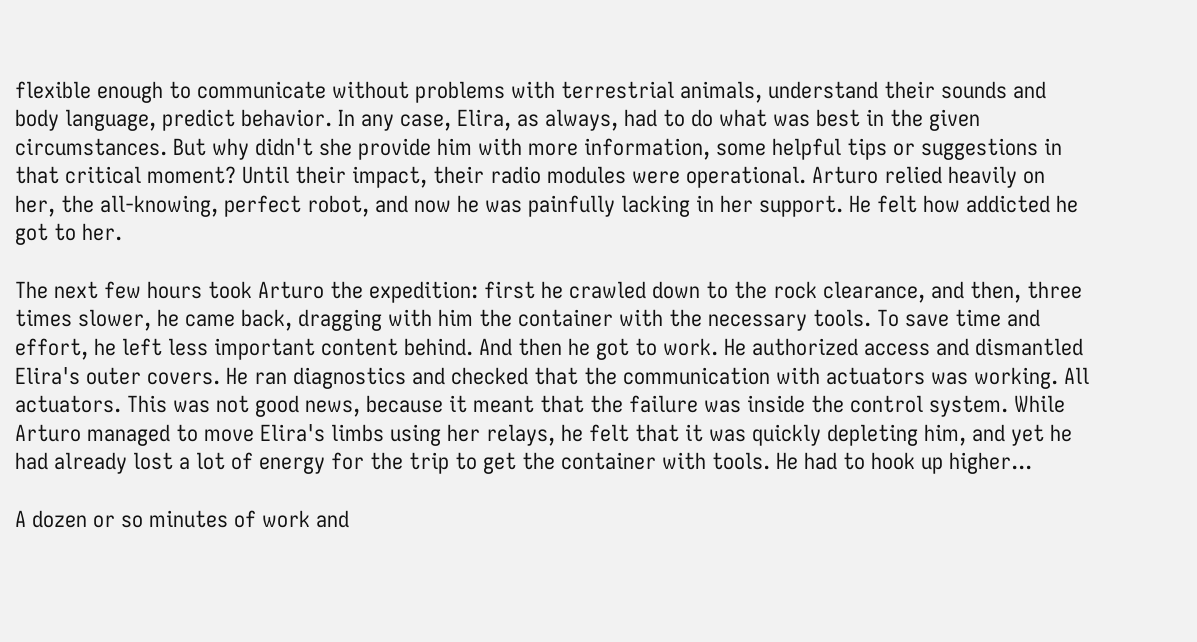flexible enough to communicate without problems with terrestrial animals, understand their sounds and body language, predict behavior. In any case, Elira, as always, had to do what was best in the given circumstances. But why didn't she provide him with more information, some helpful tips or suggestions in that critical moment? Until their impact, their radio modules were operational. Arturo relied heavily on her, the all-knowing, perfect robot, and now he was painfully lacking in her support. He felt how addicted he got to her.

The next few hours took Arturo the expedition: first he crawled down to the rock clearance, and then, three times slower, he came back, dragging with him the container with the necessary tools. To save time and effort, he left less important content behind. And then he got to work. He authorized access and dismantled Elira's outer covers. He ran diagnostics and checked that the communication with actuators was working. All actuators. This was not good news, because it meant that the failure was inside the control system. While Arturo managed to move Elira's limbs using her relays, he felt that it was quickly depleting him, and yet he had already lost a lot of energy for the trip to get the container with tools. He had to hook up higher...

A dozen or so minutes of work and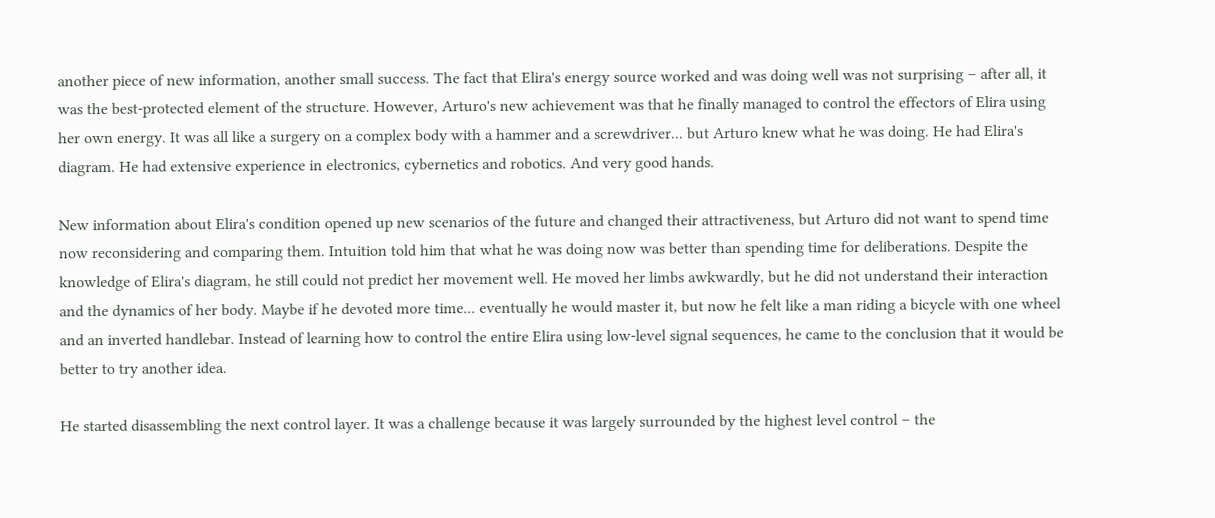another piece of new information, another small success. The fact that Elira's energy source worked and was doing well was not surprising – after all, it was the best-protected element of the structure. However, Arturo's new achievement was that he finally managed to control the effectors of Elira using her own energy. It was all like a surgery on a complex body with a hammer and a screwdriver... but Arturo knew what he was doing. He had Elira's diagram. He had extensive experience in electronics, cybernetics and robotics. And very good hands.

New information about Elira's condition opened up new scenarios of the future and changed their attractiveness, but Arturo did not want to spend time now reconsidering and comparing them. Intuition told him that what he was doing now was better than spending time for deliberations. Despite the knowledge of Elira's diagram, he still could not predict her movement well. He moved her limbs awkwardly, but he did not understand their interaction and the dynamics of her body. Maybe if he devoted more time... eventually he would master it, but now he felt like a man riding a bicycle with one wheel and an inverted handlebar. Instead of learning how to control the entire Elira using low-level signal sequences, he came to the conclusion that it would be better to try another idea.

He started disassembling the next control layer. It was a challenge because it was largely surrounded by the highest level control – the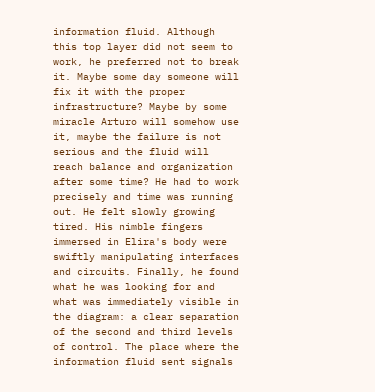information fluid. Although this top layer did not seem to work, he preferred not to break it. Maybe some day someone will fix it with the proper infrastructure? Maybe by some miracle Arturo will somehow use it, maybe the failure is not serious and the fluid will reach balance and organization after some time? He had to work precisely and time was running out. He felt slowly growing tired. His nimble fingers immersed in Elira's body were swiftly manipulating interfaces and circuits. Finally, he found what he was looking for and what was immediately visible in the diagram: a clear separation of the second and third levels of control. The place where the information fluid sent signals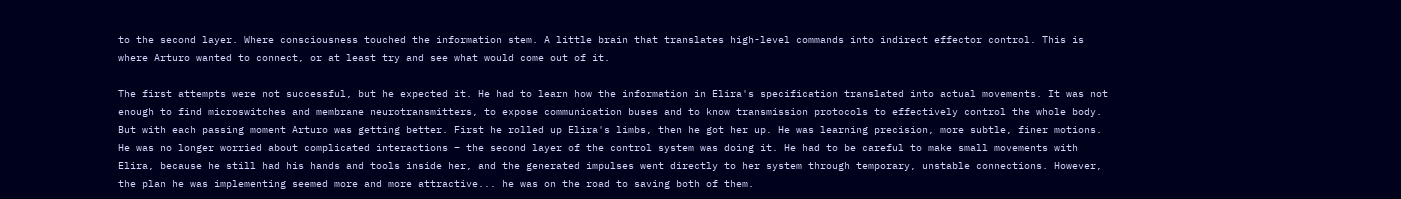to the second layer. Where consciousness touched the information stem. A little brain that translates high-level commands into indirect effector control. This is where Arturo wanted to connect, or at least try and see what would come out of it.

The first attempts were not successful, but he expected it. He had to learn how the information in Elira's specification translated into actual movements. It was not enough to find microswitches and membrane neurotransmitters, to expose communication buses and to know transmission protocols to effectively control the whole body. But with each passing moment Arturo was getting better. First he rolled up Elira's limbs, then he got her up. He was learning precision, more subtle, finer motions. He was no longer worried about complicated interactions – the second layer of the control system was doing it. He had to be careful to make small movements with Elira, because he still had his hands and tools inside her, and the generated impulses went directly to her system through temporary, unstable connections. However, the plan he was implementing seemed more and more attractive... he was on the road to saving both of them.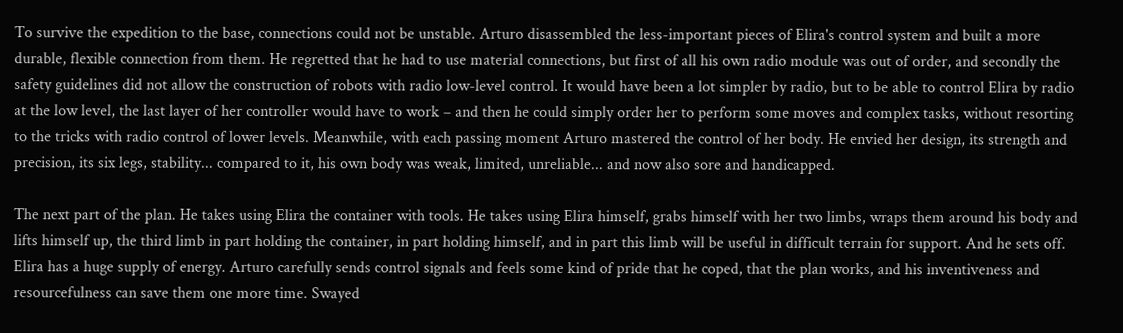To survive the expedition to the base, connections could not be unstable. Arturo disassembled the less-important pieces of Elira's control system and built a more durable, flexible connection from them. He regretted that he had to use material connections, but first of all his own radio module was out of order, and secondly the safety guidelines did not allow the construction of robots with radio low-level control. It would have been a lot simpler by radio, but to be able to control Elira by radio at the low level, the last layer of her controller would have to work – and then he could simply order her to perform some moves and complex tasks, without resorting to the tricks with radio control of lower levels. Meanwhile, with each passing moment Arturo mastered the control of her body. He envied her design, its strength and precision, its six legs, stability... compared to it, his own body was weak, limited, unreliable... and now also sore and handicapped.

The next part of the plan. He takes using Elira the container with tools. He takes using Elira himself, grabs himself with her two limbs, wraps them around his body and lifts himself up, the third limb in part holding the container, in part holding himself, and in part this limb will be useful in difficult terrain for support. And he sets off. Elira has a huge supply of energy. Arturo carefully sends control signals and feels some kind of pride that he coped, that the plan works, and his inventiveness and resourcefulness can save them one more time. Swayed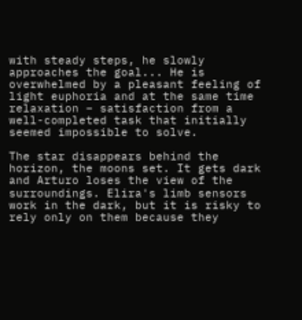with steady steps, he slowly approaches the goal... He is overwhelmed by a pleasant feeling of light euphoria and at the same time relaxation – satisfaction from a well-completed task that initially seemed impossible to solve.

The star disappears behind the horizon, the moons set. It gets dark and Arturo loses the view of the surroundings. Elira's limb sensors work in the dark, but it is risky to rely only on them because they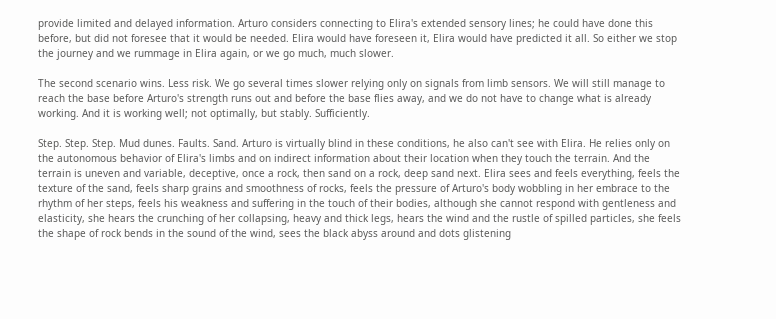provide limited and delayed information. Arturo considers connecting to Elira's extended sensory lines; he could have done this before, but did not foresee that it would be needed. Elira would have foreseen it, Elira would have predicted it all. So either we stop the journey and we rummage in Elira again, or we go much, much slower.

The second scenario wins. Less risk. We go several times slower relying only on signals from limb sensors. We will still manage to reach the base before Arturo's strength runs out and before the base flies away, and we do not have to change what is already working. And it is working well; not optimally, but stably. Sufficiently.

Step. Step. Step. Mud dunes. Faults. Sand. Arturo is virtually blind in these conditions, he also can't see with Elira. He relies only on the autonomous behavior of Elira's limbs and on indirect information about their location when they touch the terrain. And the terrain is uneven and variable, deceptive, once a rock, then sand on a rock, deep sand next. Elira sees and feels everything, feels the texture of the sand, feels sharp grains and smoothness of rocks, feels the pressure of Arturo's body wobbling in her embrace to the rhythm of her steps, feels his weakness and suffering in the touch of their bodies, although she cannot respond with gentleness and elasticity, she hears the crunching of her collapsing, heavy and thick legs, hears the wind and the rustle of spilled particles, she feels the shape of rock bends in the sound of the wind, sees the black abyss around and dots glistening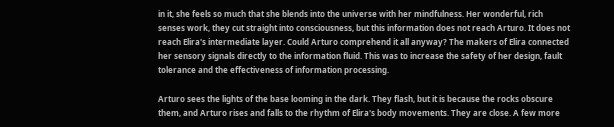in it, she feels so much that she blends into the universe with her mindfulness. Her wonderful, rich senses work, they cut straight into consciousness, but this information does not reach Arturo. It does not reach Elira's intermediate layer. Could Arturo comprehend it all anyway? The makers of Elira connected her sensory signals directly to the information fluid. This was to increase the safety of her design, fault tolerance and the effectiveness of information processing.

Arturo sees the lights of the base looming in the dark. They flash, but it is because the rocks obscure them, and Arturo rises and falls to the rhythm of Elira's body movements. They are close. A few more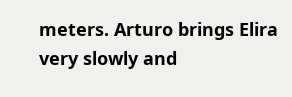meters. Arturo brings Elira very slowly and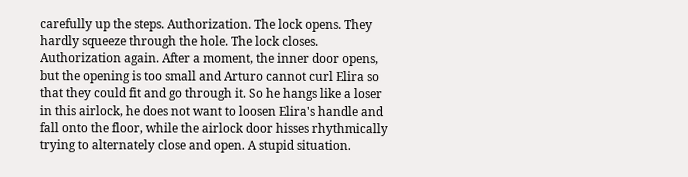carefully up the steps. Authorization. The lock opens. They hardly squeeze through the hole. The lock closes. Authorization again. After a moment, the inner door opens, but the opening is too small and Arturo cannot curl Elira so that they could fit and go through it. So he hangs like a loser in this airlock, he does not want to loosen Elira's handle and fall onto the floor, while the airlock door hisses rhythmically trying to alternately close and open. A stupid situation.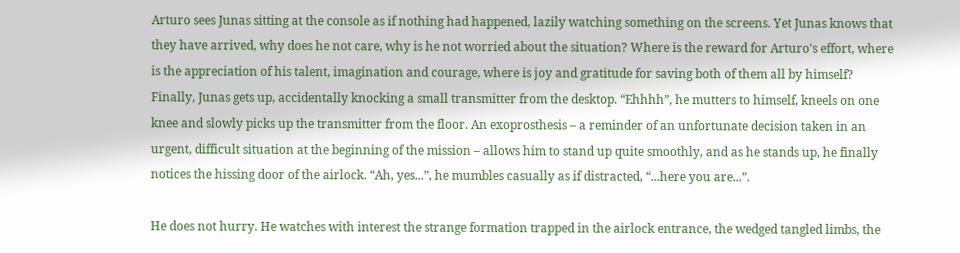Arturo sees Junas sitting at the console as if nothing had happened, lazily watching something on the screens. Yet Junas knows that they have arrived, why does he not care, why is he not worried about the situation? Where is the reward for Arturo's effort, where is the appreciation of his talent, imagination and courage, where is joy and gratitude for saving both of them all by himself? Finally, Junas gets up, accidentally knocking a small transmitter from the desktop. “Ehhhh”, he mutters to himself, kneels on one knee and slowly picks up the transmitter from the floor. An exoprosthesis – a reminder of an unfortunate decision taken in an urgent, difficult situation at the beginning of the mission – allows him to stand up quite smoothly, and as he stands up, he finally notices the hissing door of the airlock. “Ah, yes...”, he mumbles casually as if distracted, “...here you are...”.

He does not hurry. He watches with interest the strange formation trapped in the airlock entrance, the wedged tangled limbs, the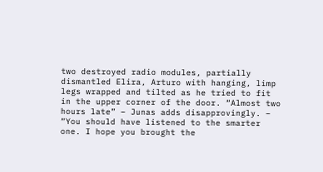two destroyed radio modules, partially dismantled Elira, Arturo with hanging, limp legs wrapped and tilted as he tried to fit in the upper corner of the door. “Almost two hours late” – Junas adds disapprovingly. – “You should have listened to the smarter one. I hope you brought the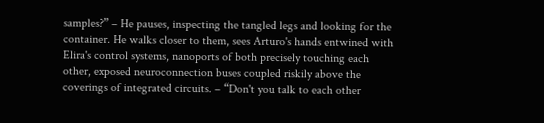samples?” – He pauses, inspecting the tangled legs and looking for the container. He walks closer to them, sees Arturo's hands entwined with Elira's control systems, nanoports of both precisely touching each other, exposed neuroconnection buses coupled riskily above the coverings of integrated circuits. – “Don't you talk to each other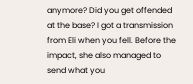anymore? Did you get offended at the base? I got a transmission from Eli when you fell. Before the impact, she also managed to send what you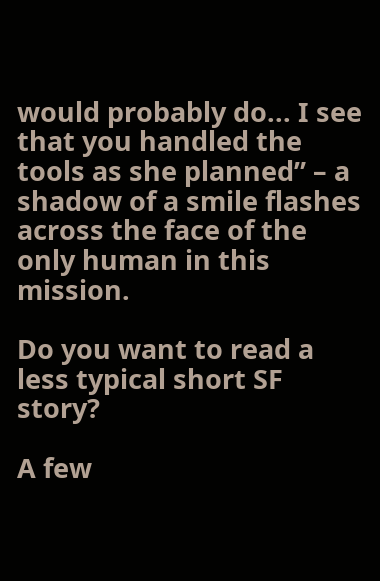would probably do... I see that you handled the tools as she planned” – a shadow of a smile flashes across the face of the only human in this mission.

Do you want to read a less typical short SF story?

A few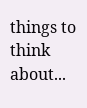things to think about...